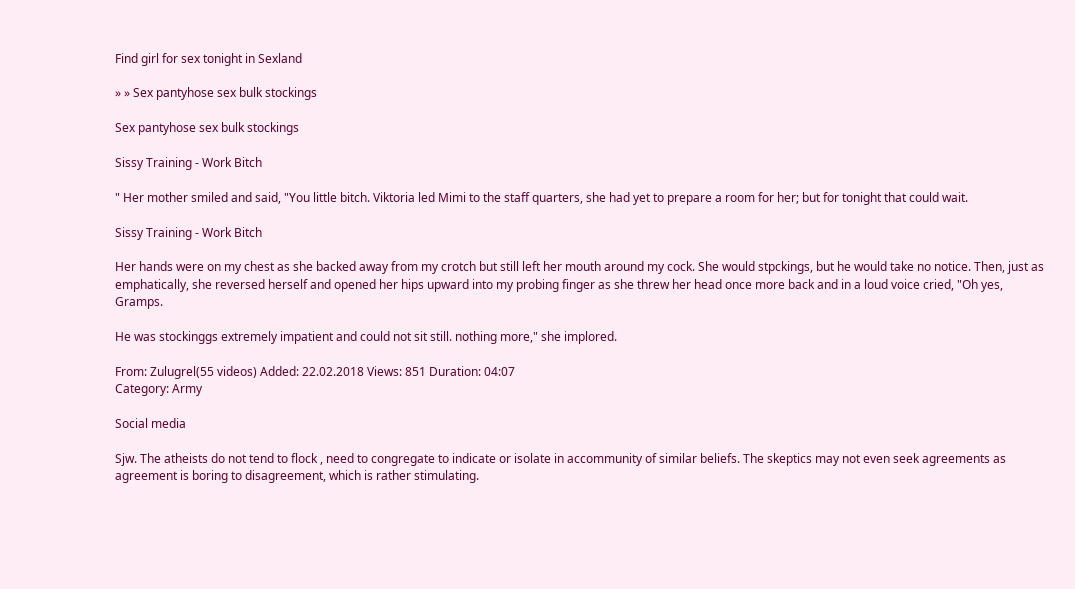Find girl for sex tonight in Sexland

» » Sex pantyhose sex bulk stockings

Sex pantyhose sex bulk stockings

Sissy Training - Work Bitch

" Her mother smiled and said, "You little bitch. Viktoria led Mimi to the staff quarters, she had yet to prepare a room for her; but for tonight that could wait.

Sissy Training - Work Bitch

Her hands were on my chest as she backed away from my crotch but still left her mouth around my cock. She would stpckings, but he would take no notice. Then, just as emphatically, she reversed herself and opened her hips upward into my probing finger as she threw her head once more back and in a loud voice cried, "Oh yes, Gramps.

He was stockinggs extremely impatient and could not sit still. nothing more," she implored.

From: Zulugrel(55 videos) Added: 22.02.2018 Views: 851 Duration: 04:07
Category: Army

Social media

Sjw. The atheists do not tend to flock , need to congregate to indicate or isolate in accommunity of similar beliefs. The skeptics may not even seek agreements as agreement is boring to disagreement, which is rather stimulating.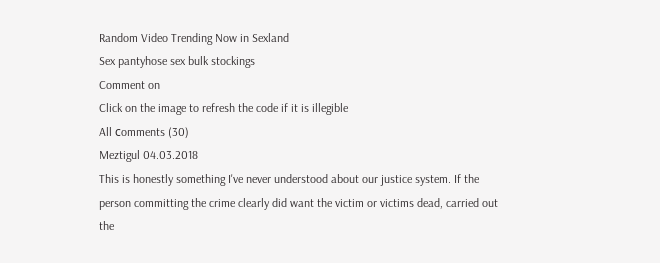Random Video Trending Now in Sexland
Sex pantyhose sex bulk stockings
Comment on
Click on the image to refresh the code if it is illegible
All сomments (30)
Meztigul 04.03.2018
This is honestly something I've never understood about our justice system. If the person committing the crime clearly did want the victim or victims dead, carried out the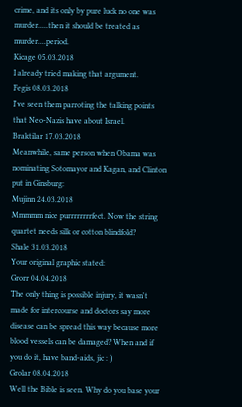crime, and its only by pure luck no one was murder.....then it should be treated as murder....period.
Kicage 05.03.2018
I already tried making that argument.
Fegis 08.03.2018
I've seen them parroting the talking points that Neo-Nazis have about Israel.
Braktilar 17.03.2018
Meanwhile, same person when Obama was nominating Sotomayor and Kagan, and Clinton put in Ginsburg:
Mujinn 24.03.2018
Mmmmm nice purrrrrrrrfect. Now the string quartet needs silk or cotton blindfold?
Shale 31.03.2018
Your original graphic stated:
Grorr 04.04.2018
The only thing is possible injury, it wasn't made for intercourse and doctors say more disease can be spread this way because more blood vessels can be damaged? When and if you do it, have band-aids, jic : )
Grolar 08.04.2018
Well the Bible is seen. Why do you base your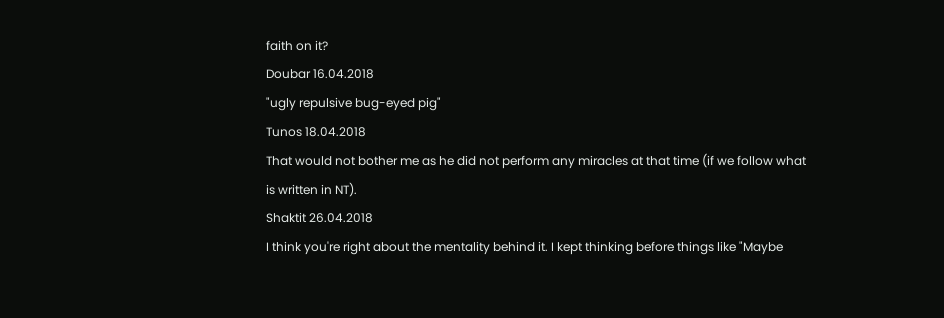faith on it?
Doubar 16.04.2018
"ugly repulsive bug-eyed pig"
Tunos 18.04.2018
That would not bother me as he did not perform any miracles at that time (if we follow what is written in NT).
Shaktit 26.04.2018
I think you're right about the mentality behind it. I kept thinking before things like "Maybe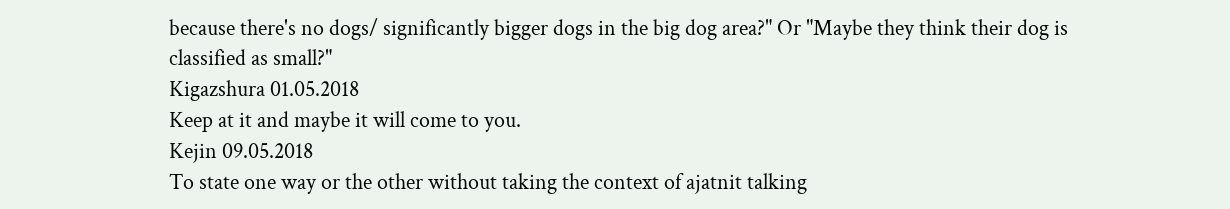because there's no dogs/ significantly bigger dogs in the big dog area?" Or "Maybe they think their dog is classified as small?"
Kigazshura 01.05.2018
Keep at it and maybe it will come to you.
Kejin 09.05.2018
To state one way or the other without taking the context of ajatnit talking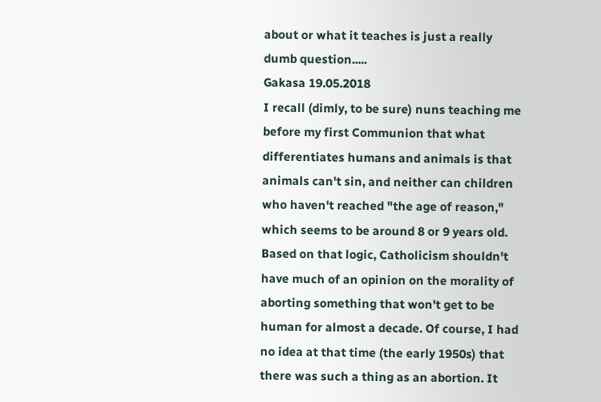about or what it teaches is just a really dumb question.....
Gakasa 19.05.2018
I recall (dimly, to be sure) nuns teaching me before my first Communion that what differentiates humans and animals is that animals can't sin, and neither can children who haven't reached "the age of reason," which seems to be around 8 or 9 years old. Based on that logic, Catholicism shouldn't have much of an opinion on the morality of aborting something that won't get to be human for almost a decade. Of course, I had no idea at that time (the early 1950s) that there was such a thing as an abortion. It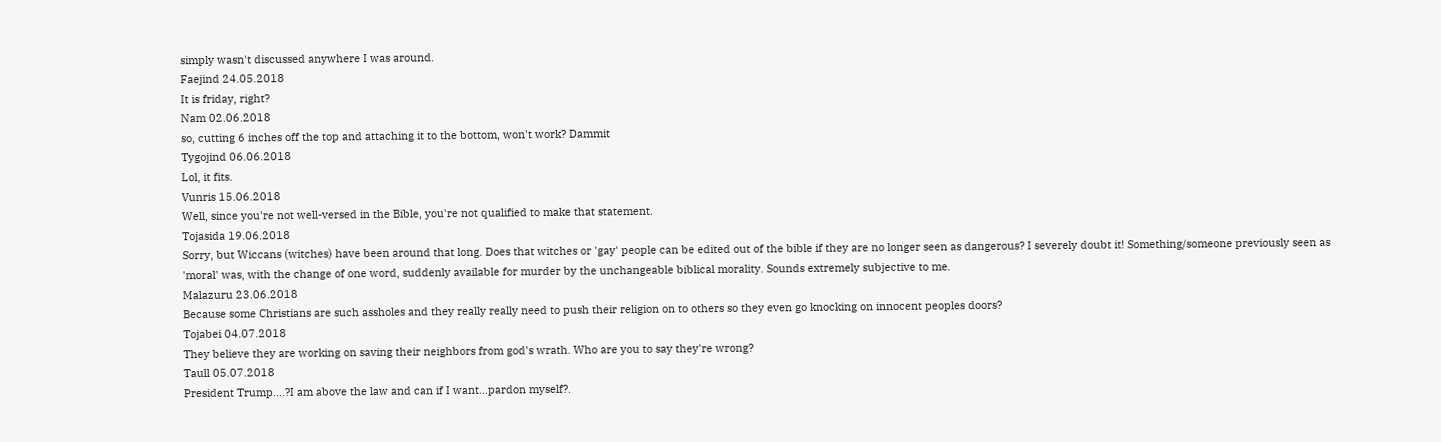simply wasn't discussed anywhere I was around.
Faejind 24.05.2018
It is friday, right?
Nam 02.06.2018
so, cutting 6 inches off the top and attaching it to the bottom, won't work? Dammit
Tygojind 06.06.2018
Lol, it fits.
Vunris 15.06.2018
Well, since you're not well-versed in the Bible, you're not qualified to make that statement.
Tojasida 19.06.2018
Sorry, but Wiccans (witches) have been around that long. Does that witches or 'gay' people can be edited out of the bible if they are no longer seen as dangerous? I severely doubt it! Something/someone previously seen as 'moral' was, with the change of one word, suddenly available for murder by the unchangeable biblical morality. Sounds extremely subjective to me.
Malazuru 23.06.2018
Because some Christians are such assholes and they really really need to push their religion on to others so they even go knocking on innocent peoples doors?
Tojabei 04.07.2018
They believe they are working on saving their neighbors from god's wrath. Who are you to say they're wrong?
Taull 05.07.2018
President Trump....?I am above the law and can if I want...pardon myself?.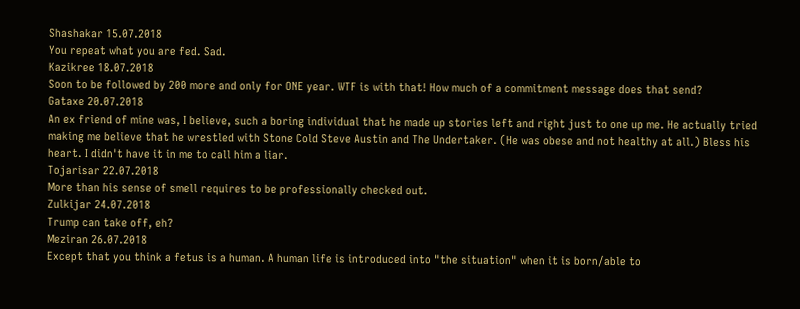Shashakar 15.07.2018
You repeat what you are fed. Sad.
Kazikree 18.07.2018
Soon to be followed by 200 more and only for ONE year. WTF is with that! How much of a commitment message does that send?
Gataxe 20.07.2018
An ex friend of mine was, I believe, such a boring individual that he made up stories left and right just to one up me. He actually tried making me believe that he wrestled with Stone Cold Steve Austin and The Undertaker. (He was obese and not healthy at all.) Bless his heart. I didn't have it in me to call him a liar.
Tojarisar 22.07.2018
More than his sense of smell requires to be professionally checked out.
Zulkijar 24.07.2018
Trump can take off, eh?
Meziran 26.07.2018
Except that you think a fetus is a human. A human life is introduced into "the situation" when it is born/able to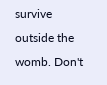survive outside the womb. Don't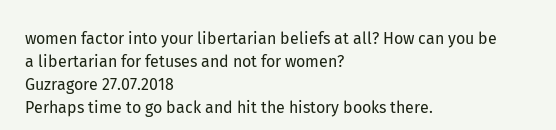women factor into your libertarian beliefs at all? How can you be a libertarian for fetuses and not for women?
Guzragore 27.07.2018
Perhaps time to go back and hit the history books there.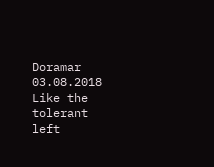Doramar 03.08.2018
Like the tolerant left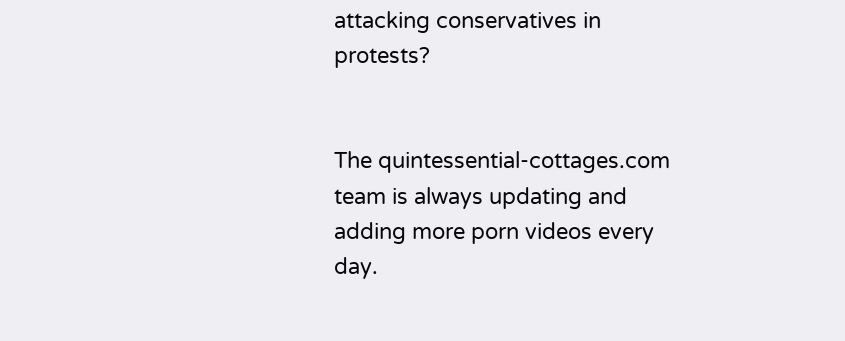attacking conservatives in protests?


The quintessential-cottages.com team is always updating and adding more porn videos every day.